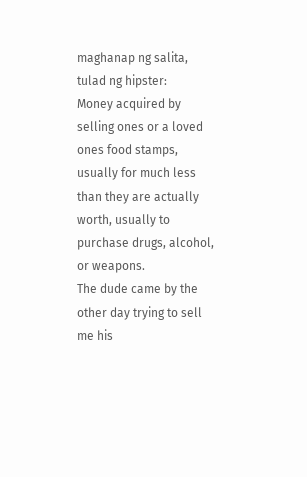maghanap ng salita, tulad ng hipster:
Money acquired by selling ones or a loved ones food stamps, usually for much less than they are actually worth, usually to purchase drugs, alcohol, or weapons.
The dude came by the other day trying to sell me his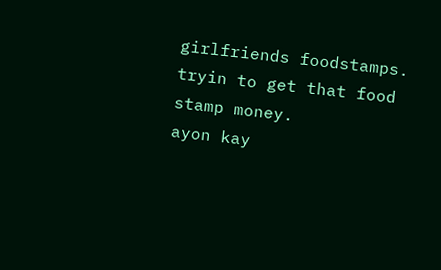girlfriends foodstamps. tryin to get that food stamp money.
ayon kay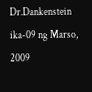Dr.Dankenstein ika-09 ng Marso, 2009